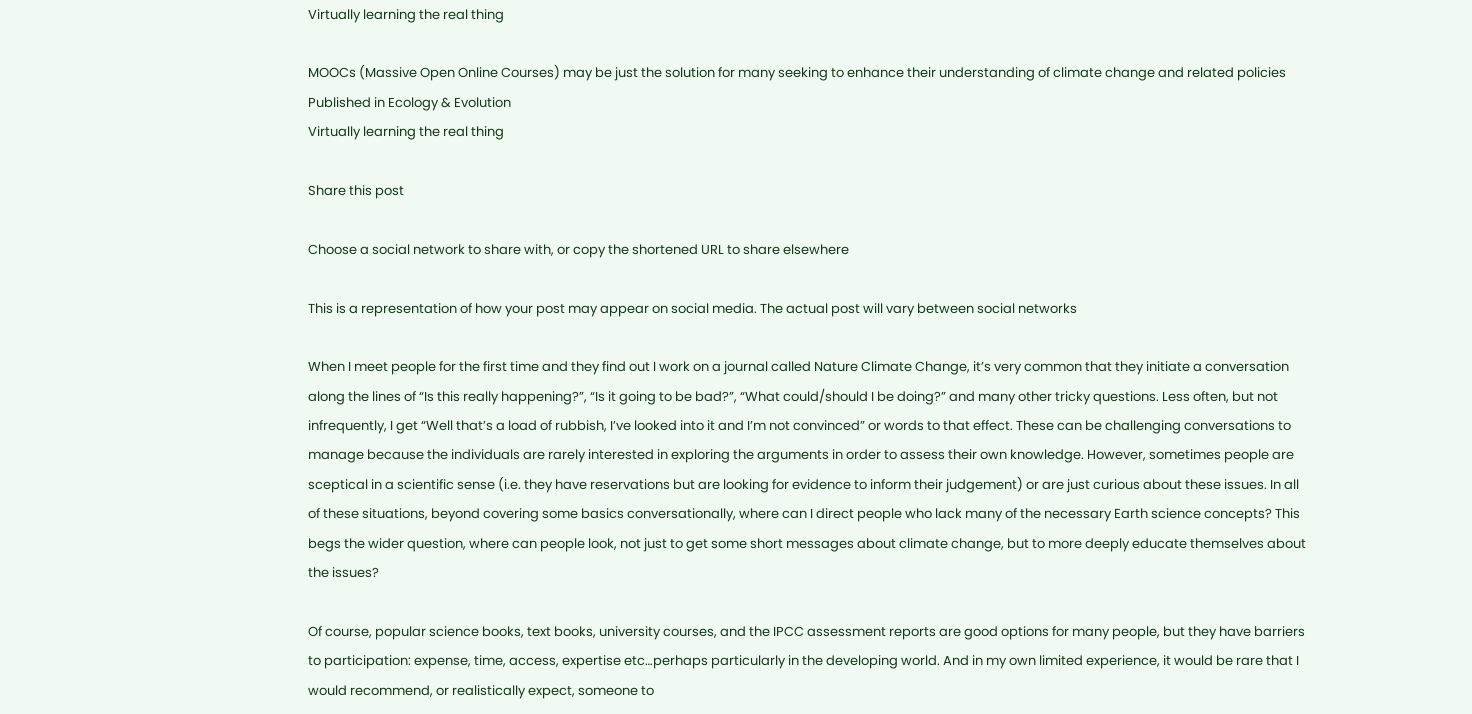Virtually learning the real thing

MOOCs (Massive Open Online Courses) may be just the solution for many seeking to enhance their understanding of climate change and related policies
Published in Ecology & Evolution
Virtually learning the real thing

Share this post

Choose a social network to share with, or copy the shortened URL to share elsewhere

This is a representation of how your post may appear on social media. The actual post will vary between social networks

When I meet people for the first time and they find out I work on a journal called Nature Climate Change, it’s very common that they initiate a conversation along the lines of “Is this really happening?”, “Is it going to be bad?”, “What could/should I be doing?” and many other tricky questions. Less often, but not infrequently, I get “Well that’s a load of rubbish, I’ve looked into it and I’m not convinced” or words to that effect. These can be challenging conversations to manage because the individuals are rarely interested in exploring the arguments in order to assess their own knowledge. However, sometimes people are sceptical in a scientific sense (i.e. they have reservations but are looking for evidence to inform their judgement) or are just curious about these issues. In all of these situations, beyond covering some basics conversationally, where can I direct people who lack many of the necessary Earth science concepts? This begs the wider question, where can people look, not just to get some short messages about climate change, but to more deeply educate themselves about the issues?

Of course, popular science books, text books, university courses, and the IPCC assessment reports are good options for many people, but they have barriers to participation: expense, time, access, expertise etc…perhaps particularly in the developing world. And in my own limited experience, it would be rare that I would recommend, or realistically expect, someone to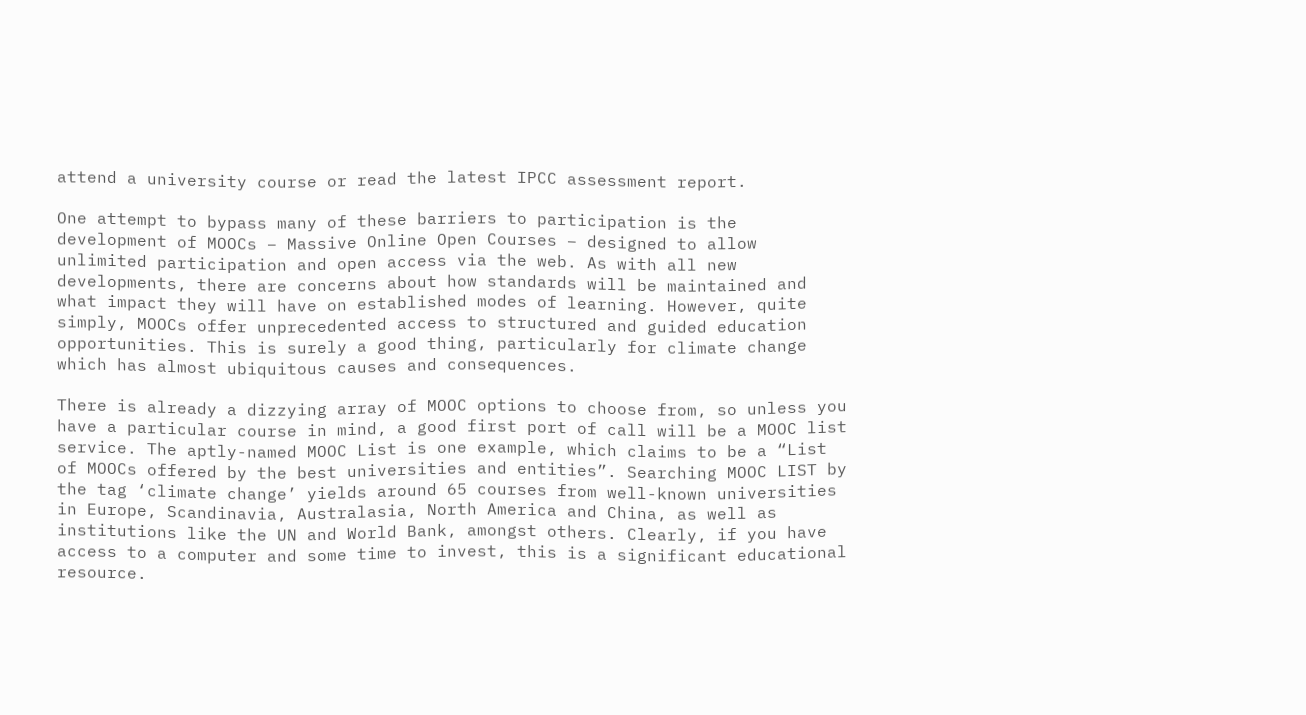attend a university course or read the latest IPCC assessment report.

One attempt to bypass many of these barriers to participation is the development of MOOCs – Massive Online Open Courses – designed to allow unlimited participation and open access via the web. As with all new developments, there are concerns about how standards will be maintained and what impact they will have on established modes of learning. However, quite simply, MOOCs offer unprecedented access to structured and guided education opportunities. This is surely a good thing, particularly for climate change which has almost ubiquitous causes and consequences.

There is already a dizzying array of MOOC options to choose from, so unless you have a particular course in mind, a good first port of call will be a MOOC list service. The aptly-named MOOC List is one example, which claims to be a “List of MOOCs offered by the best universities and entities”. Searching MOOC LIST by the tag ‘climate change’ yields around 65 courses from well-known universities in Europe, Scandinavia, Australasia, North America and China, as well as institutions like the UN and World Bank, amongst others. Clearly, if you have access to a computer and some time to invest, this is a significant educational resource.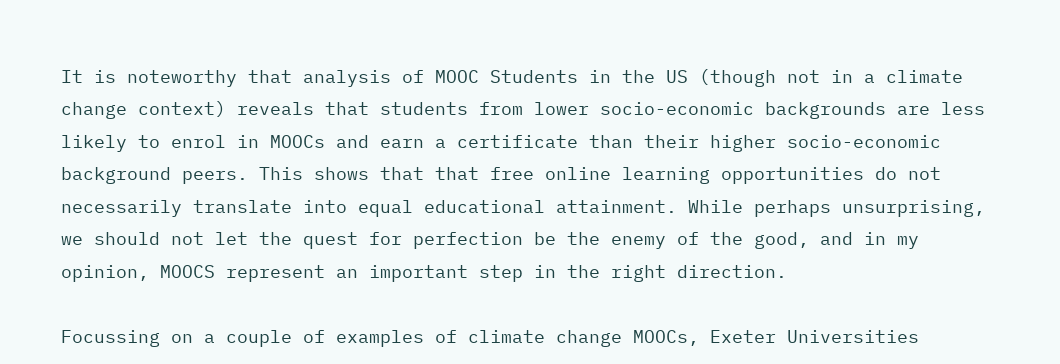It is noteworthy that analysis of MOOC Students in the US (though not in a climate change context) reveals that students from lower socio-economic backgrounds are less likely to enrol in MOOCs and earn a certificate than their higher socio-economic background peers. This shows that that free online learning opportunities do not necessarily translate into equal educational attainment. While perhaps unsurprising, we should not let the quest for perfection be the enemy of the good, and in my opinion, MOOCS represent an important step in the right direction.

Focussing on a couple of examples of climate change MOOCs, Exeter Universities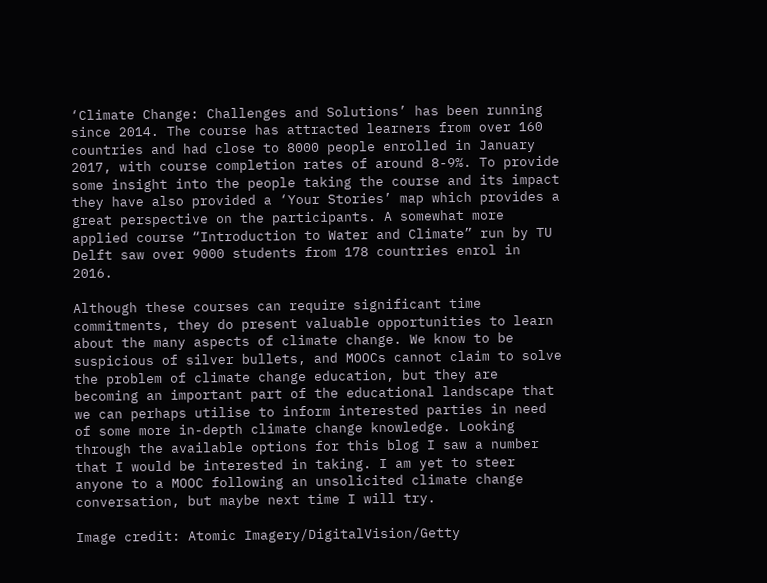‘Climate Change: Challenges and Solutions’ has been running since 2014. The course has attracted learners from over 160 countries and had close to 8000 people enrolled in January 2017, with course completion rates of around 8-9%. To provide some insight into the people taking the course and its impact they have also provided a ‘Your Stories’ map which provides a great perspective on the participants. A somewhat more applied course “Introduction to Water and Climate” run by TU Delft saw over 9000 students from 178 countries enrol in 2016.

Although these courses can require significant time commitments, they do present valuable opportunities to learn about the many aspects of climate change. We know to be suspicious of silver bullets, and MOOCs cannot claim to solve the problem of climate change education, but they are becoming an important part of the educational landscape that we can perhaps utilise to inform interested parties in need of some more in-depth climate change knowledge. Looking through the available options for this blog I saw a number that I would be interested in taking. I am yet to steer anyone to a MOOC following an unsolicited climate change conversation, but maybe next time I will try.

Image credit: Atomic Imagery/DigitalVision/Getty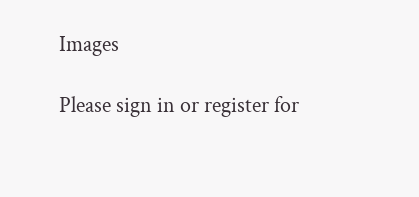Images

Please sign in or register for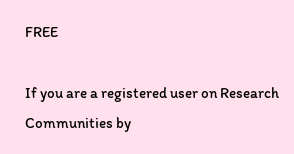FREE

If you are a registered user on Research Communities by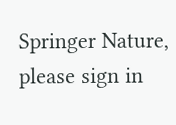Springer Nature, please sign in